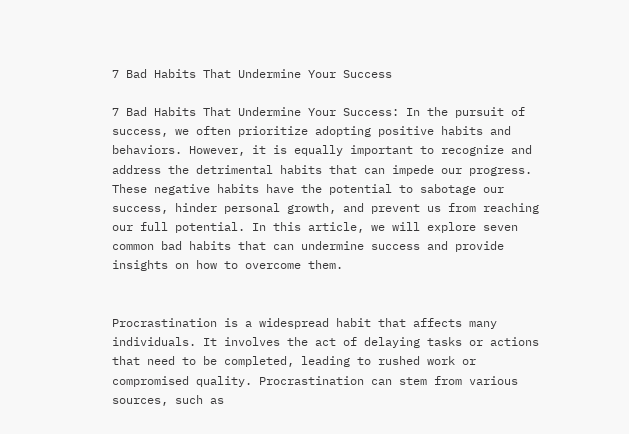7 Bad Habits That Undermine Your Success

7 Bad Habits That Undermine Your Success: In the pursuit of success, we often prioritize adopting positive habits and behaviors. However, it is equally important to recognize and address the detrimental habits that can impede our progress. These negative habits have the potential to sabotage our success, hinder personal growth, and prevent us from reaching our full potential. In this article, we will explore seven common bad habits that can undermine success and provide insights on how to overcome them.


Procrastination is a widespread habit that affects many individuals. It involves the act of delaying tasks or actions that need to be completed, leading to rushed work or compromised quality. Procrastination can stem from various sources, such as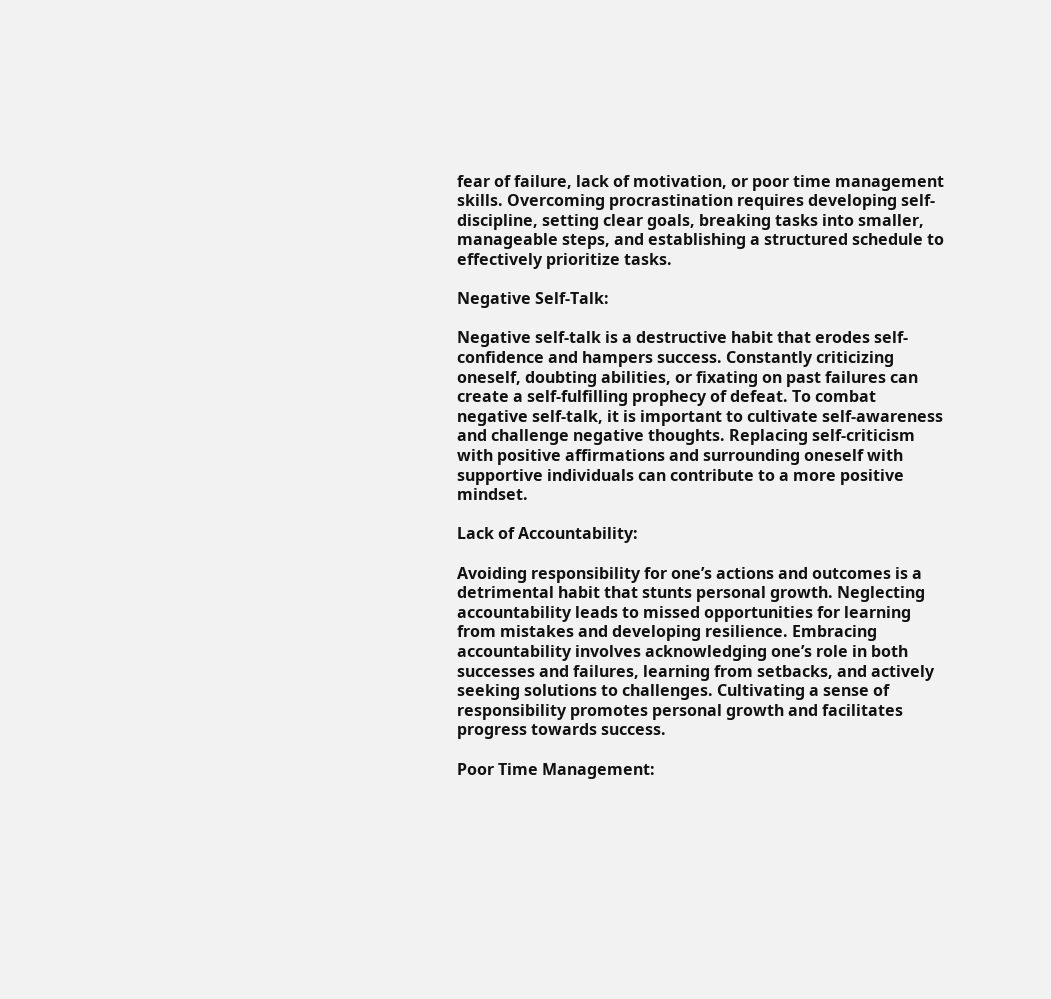fear of failure, lack of motivation, or poor time management skills. Overcoming procrastination requires developing self-discipline, setting clear goals, breaking tasks into smaller, manageable steps, and establishing a structured schedule to effectively prioritize tasks.

Negative Self-Talk:

Negative self-talk is a destructive habit that erodes self-confidence and hampers success. Constantly criticizing oneself, doubting abilities, or fixating on past failures can create a self-fulfilling prophecy of defeat. To combat negative self-talk, it is important to cultivate self-awareness and challenge negative thoughts. Replacing self-criticism with positive affirmations and surrounding oneself with supportive individuals can contribute to a more positive mindset.

Lack of Accountability:

Avoiding responsibility for one’s actions and outcomes is a detrimental habit that stunts personal growth. Neglecting accountability leads to missed opportunities for learning from mistakes and developing resilience. Embracing accountability involves acknowledging one’s role in both successes and failures, learning from setbacks, and actively seeking solutions to challenges. Cultivating a sense of responsibility promotes personal growth and facilitates progress towards success.

Poor Time Management: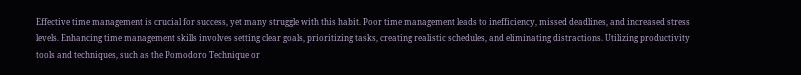Effective time management is crucial for success, yet many struggle with this habit. Poor time management leads to inefficiency, missed deadlines, and increased stress levels. Enhancing time management skills involves setting clear goals, prioritizing tasks, creating realistic schedules, and eliminating distractions. Utilizing productivity tools and techniques, such as the Pomodoro Technique or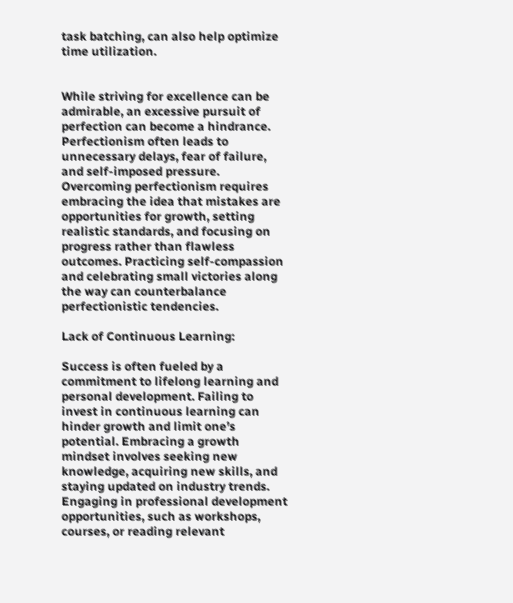task batching, can also help optimize time utilization.


While striving for excellence can be admirable, an excessive pursuit of perfection can become a hindrance. Perfectionism often leads to unnecessary delays, fear of failure, and self-imposed pressure. Overcoming perfectionism requires embracing the idea that mistakes are opportunities for growth, setting realistic standards, and focusing on progress rather than flawless outcomes. Practicing self-compassion and celebrating small victories along the way can counterbalance perfectionistic tendencies.

Lack of Continuous Learning:

Success is often fueled by a commitment to lifelong learning and personal development. Failing to invest in continuous learning can hinder growth and limit one’s potential. Embracing a growth mindset involves seeking new knowledge, acquiring new skills, and staying updated on industry trends. Engaging in professional development opportunities, such as workshops, courses, or reading relevant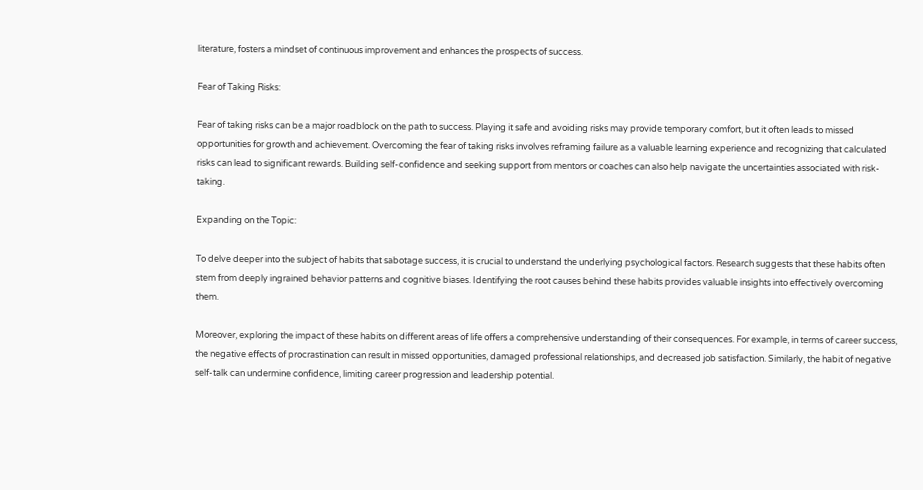literature, fosters a mindset of continuous improvement and enhances the prospects of success.

Fear of Taking Risks:

Fear of taking risks can be a major roadblock on the path to success. Playing it safe and avoiding risks may provide temporary comfort, but it often leads to missed opportunities for growth and achievement. Overcoming the fear of taking risks involves reframing failure as a valuable learning experience and recognizing that calculated risks can lead to significant rewards. Building self-confidence and seeking support from mentors or coaches can also help navigate the uncertainties associated with risk-taking.

Expanding on the Topic:

To delve deeper into the subject of habits that sabotage success, it is crucial to understand the underlying psychological factors. Research suggests that these habits often stem from deeply ingrained behavior patterns and cognitive biases. Identifying the root causes behind these habits provides valuable insights into effectively overcoming them.

Moreover, exploring the impact of these habits on different areas of life offers a comprehensive understanding of their consequences. For example, in terms of career success, the negative effects of procrastination can result in missed opportunities, damaged professional relationships, and decreased job satisfaction. Similarly, the habit of negative self-talk can undermine confidence, limiting career progression and leadership potential.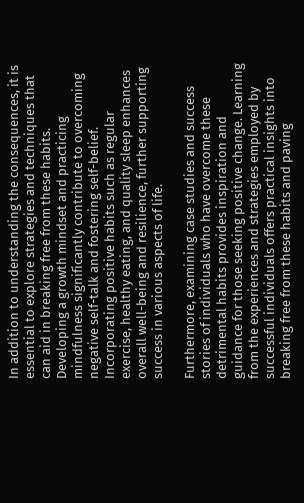In addition to understanding the consequences, it is essential to explore strategies and techniques that can aid in breaking free from these habits. Developing a growth mindset and practicing mindfulness significantly contribute to overcoming negative self-talk and fostering self-belief. Incorporating positive habits such as regular exercise, healthy eating, and quality sleep enhances overall well-being and resilience, further supporting success in various aspects of life.

Furthermore, examining case studies and success stories of individuals who have overcome these detrimental habits provides inspiration and guidance for those seeking positive change. Learning from the experiences and strategies employed by successful individuals offers practical insights into breaking free from these habits and paving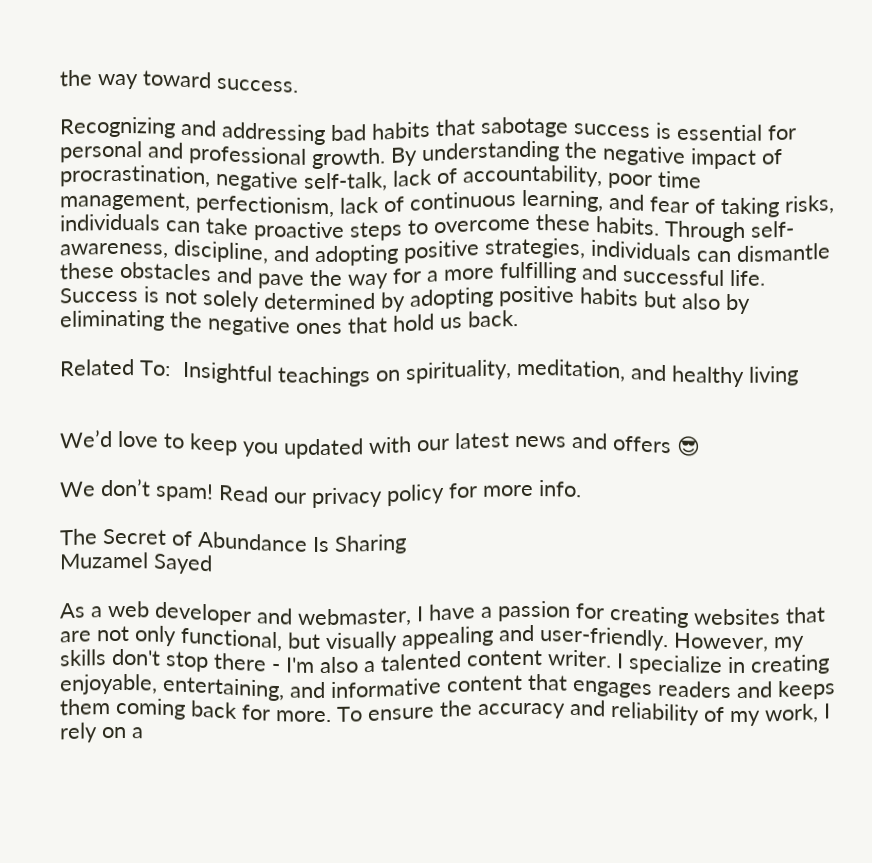the way toward success.

Recognizing and addressing bad habits that sabotage success is essential for personal and professional growth. By understanding the negative impact of procrastination, negative self-talk, lack of accountability, poor time management, perfectionism, lack of continuous learning, and fear of taking risks, individuals can take proactive steps to overcome these habits. Through self-awareness, discipline, and adopting positive strategies, individuals can dismantle these obstacles and pave the way for a more fulfilling and successful life. Success is not solely determined by adopting positive habits but also by eliminating the negative ones that hold us back.

Related To:  Insightful teachings on spirituality, meditation, and healthy living


We’d love to keep you updated with our latest news and offers 😎

We don’t spam! Read our privacy policy for more info.

The Secret of Abundance Is Sharing
Muzamel Sayed

As a web developer and webmaster, I have a passion for creating websites that are not only functional, but visually appealing and user-friendly. However, my skills don't stop there - I'm also a talented content writer. I specialize in creating enjoyable, entertaining, and informative content that engages readers and keeps them coming back for more. To ensure the accuracy and reliability of my work, I rely on a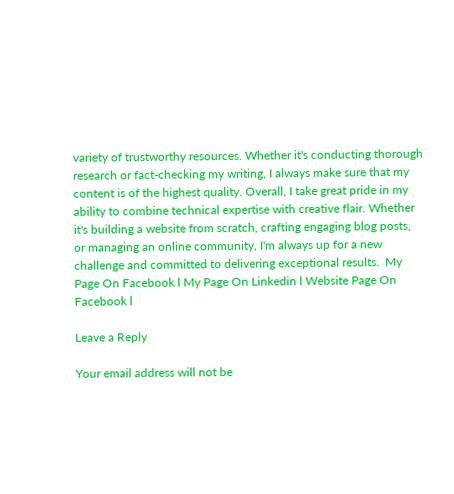variety of trustworthy resources. Whether it's conducting thorough research or fact-checking my writing, I always make sure that my content is of the highest quality. Overall, I take great pride in my ability to combine technical expertise with creative flair. Whether it's building a website from scratch, crafting engaging blog posts, or managing an online community, I'm always up for a new challenge and committed to delivering exceptional results.  My Page On Facebook l My Page On Linkedin l Website Page On Facebook l

Leave a Reply

Your email address will not be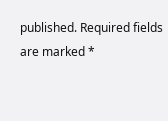published. Required fields are marked *